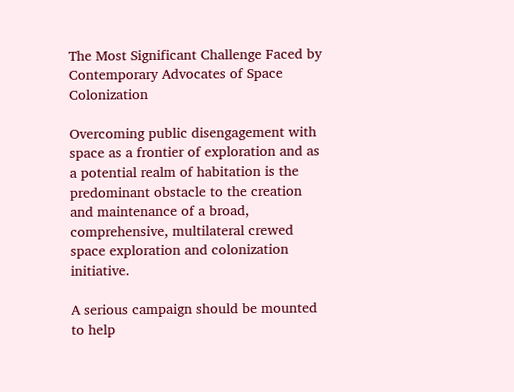The Most Significant Challenge Faced by Contemporary Advocates of Space Colonization

Overcoming public disengagement with space as a frontier of exploration and as a potential realm of habitation is the predominant obstacle to the creation and maintenance of a broad, comprehensive, multilateral crewed space exploration and colonization initiative.

A serious campaign should be mounted to help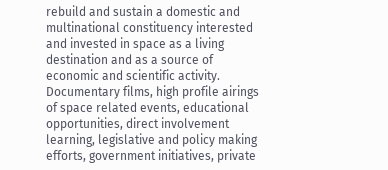rebuild and sustain a domestic and multinational constituency interested and invested in space as a living destination and as a source of economic and scientific activity. Documentary films, high profile airings of space related events, educational opportunities, direct involvement learning, legislative and policy making efforts, government initiatives, private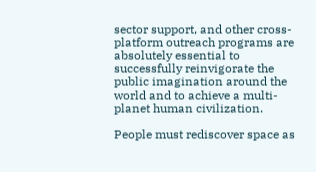sector support, and other cross-platform outreach programs are absolutely essential to successfully reinvigorate the public imagination around the world and to achieve a multi-planet human civilization.

People must rediscover space as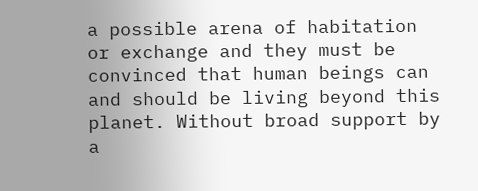a possible arena of habitation or exchange and they must be convinced that human beings can and should be living beyond this planet. Without broad support by a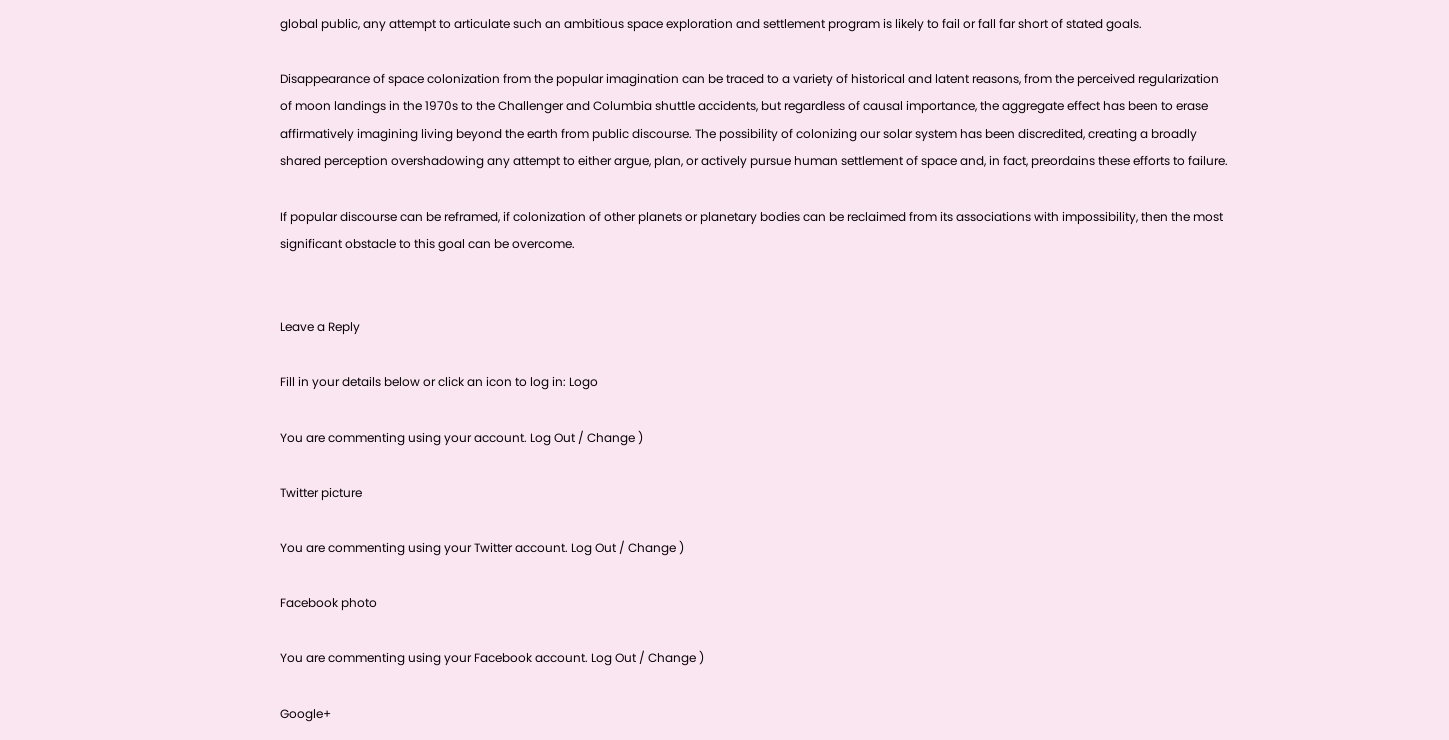global public, any attempt to articulate such an ambitious space exploration and settlement program is likely to fail or fall far short of stated goals.

Disappearance of space colonization from the popular imagination can be traced to a variety of historical and latent reasons, from the perceived regularization of moon landings in the 1970s to the Challenger and Columbia shuttle accidents, but regardless of causal importance, the aggregate effect has been to erase affirmatively imagining living beyond the earth from public discourse. The possibility of colonizing our solar system has been discredited, creating a broadly shared perception overshadowing any attempt to either argue, plan, or actively pursue human settlement of space and, in fact, preordains these efforts to failure.

If popular discourse can be reframed, if colonization of other planets or planetary bodies can be reclaimed from its associations with impossibility, then the most significant obstacle to this goal can be overcome.


Leave a Reply

Fill in your details below or click an icon to log in: Logo

You are commenting using your account. Log Out / Change )

Twitter picture

You are commenting using your Twitter account. Log Out / Change )

Facebook photo

You are commenting using your Facebook account. Log Out / Change )

Google+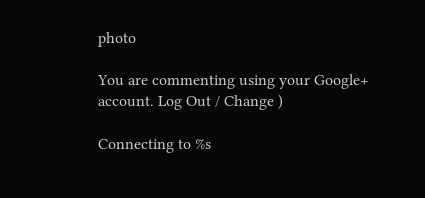photo

You are commenting using your Google+ account. Log Out / Change )

Connecting to %s